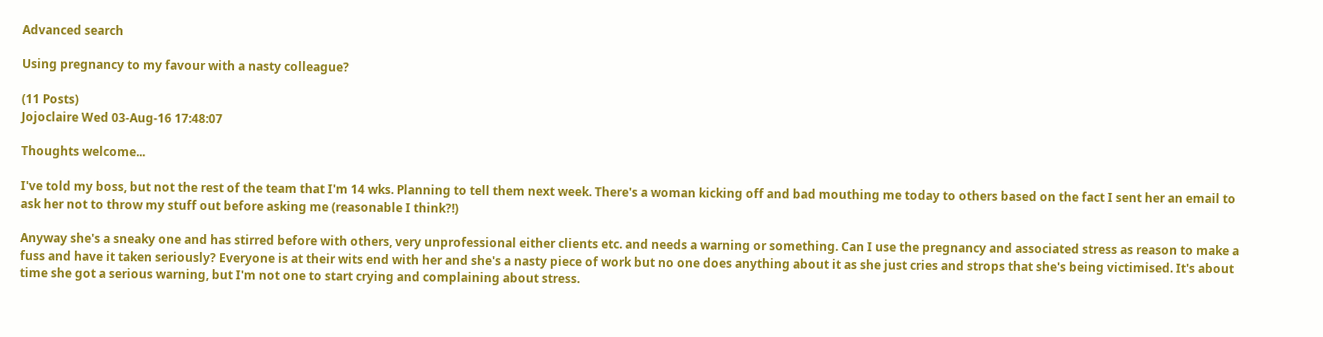Advanced search

Using pregnancy to my favour with a nasty colleague?

(11 Posts)
Jojoclaire Wed 03-Aug-16 17:48:07

Thoughts welcome...

I've told my boss, but not the rest of the team that I'm 14 wks. Planning to tell them next week. There's a woman kicking off and bad mouthing me today to others based on the fact I sent her an email to ask her not to throw my stuff out before asking me (reasonable I think?!)

Anyway she's a sneaky one and has stirred before with others, very unprofessional either clients etc. and needs a warning or something. Can I use the pregnancy and associated stress as reason to make a fuss and have it taken seriously? Everyone is at their wits end with her and she's a nasty piece of work but no one does anything about it as she just cries and strops that she's being victimised. It's about time she got a serious warning, but I'm not one to start crying and complaining about stress.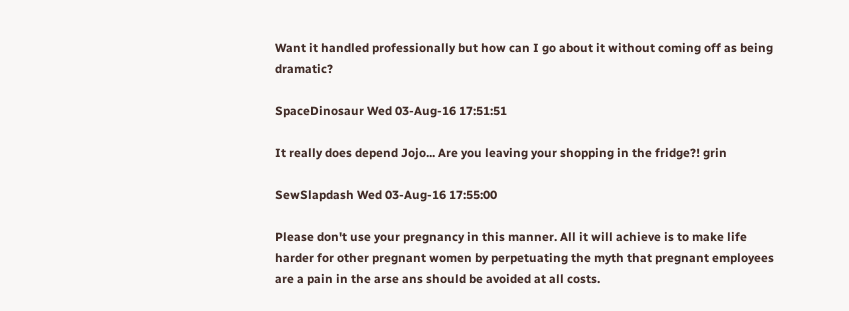Want it handled professionally but how can I go about it without coming off as being dramatic?

SpaceDinosaur Wed 03-Aug-16 17:51:51

It really does depend Jojo... Are you leaving your shopping in the fridge?! grin

SewSlapdash Wed 03-Aug-16 17:55:00

Please don't use your pregnancy in this manner. All it will achieve is to make life harder for other pregnant women by perpetuating the myth that pregnant employees are a pain in the arse ans should be avoided at all costs.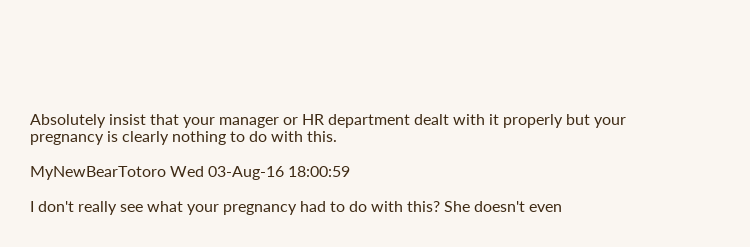Absolutely insist that your manager or HR department dealt with it properly but your pregnancy is clearly nothing to do with this.

MyNewBearTotoro Wed 03-Aug-16 18:00:59

I don't really see what your pregnancy had to do with this? She doesn't even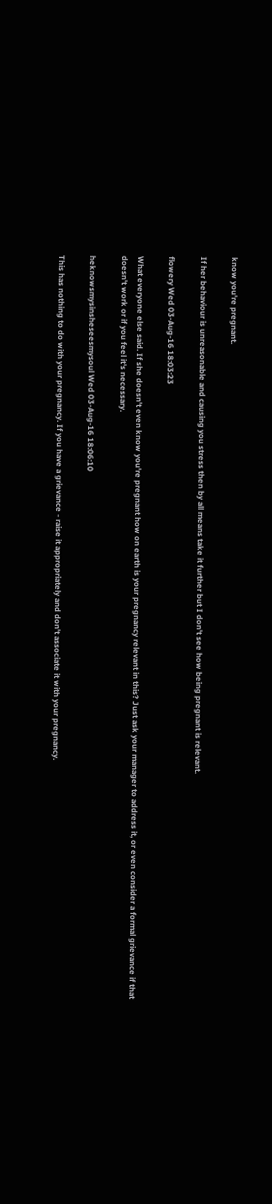know you're pregnant.

If her behaviour is unreasonable and causing you stress then by all means take it further but I don't see how being pregnant is relevant.

flowery Wed 03-Aug-16 18:03:23

What everyone else said. If she doesn't even know you're pregnant how on earth is your pregnancy relevant in this? Just ask your manager to address it, or even consider a formal grievance if that doesn't work or if you feel it's necessary.

heknowsmysinsheseesmysoul Wed 03-Aug-16 18:06:10

This has nothing to do with your pregnancy. If you have a grievance - raise it appropriately and don't associate it with your pregnancy.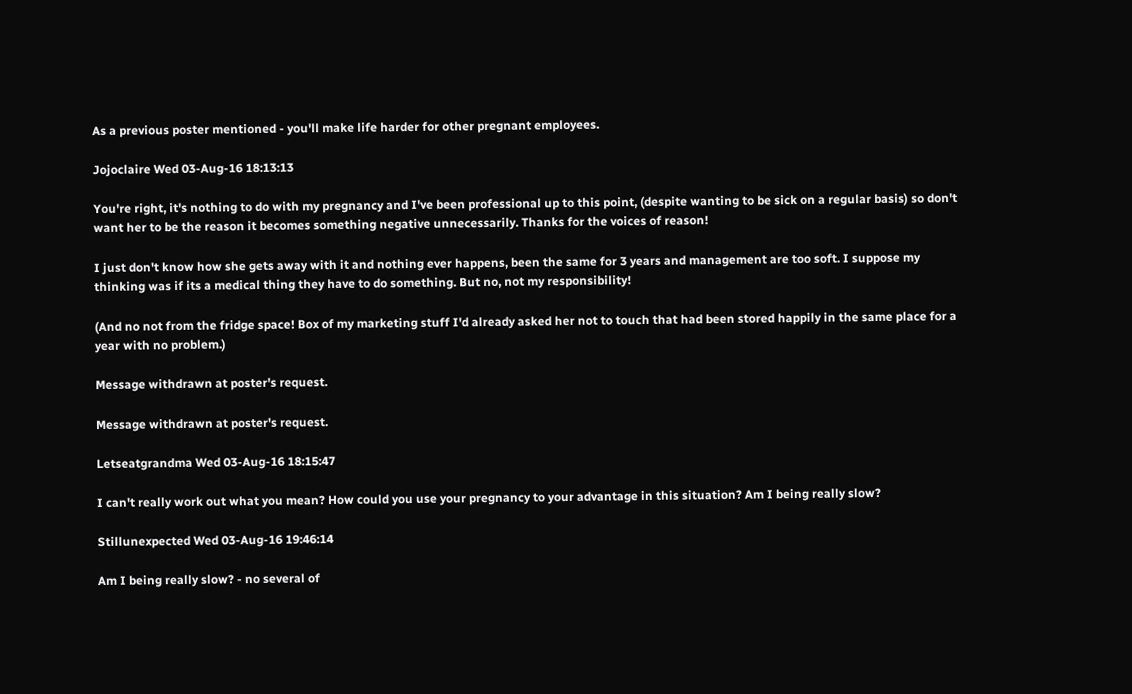As a previous poster mentioned - you'll make life harder for other pregnant employees.

Jojoclaire Wed 03-Aug-16 18:13:13

You're right, it's nothing to do with my pregnancy and I've been professional up to this point, (despite wanting to be sick on a regular basis) so don't want her to be the reason it becomes something negative unnecessarily. Thanks for the voices of reason!

I just don't know how she gets away with it and nothing ever happens, been the same for 3 years and management are too soft. I suppose my thinking was if its a medical thing they have to do something. But no, not my responsibility!

(And no not from the fridge space! Box of my marketing stuff I'd already asked her not to touch that had been stored happily in the same place for a year with no problem.)

Message withdrawn at poster's request.

Message withdrawn at poster's request.

Letseatgrandma Wed 03-Aug-16 18:15:47

I can't really work out what you mean? How could you use your pregnancy to your advantage in this situation? Am I being really slow?

Stillunexpected Wed 03-Aug-16 19:46:14

Am I being really slow? - no several of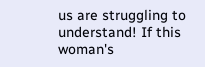us are struggling to understand! If this woman's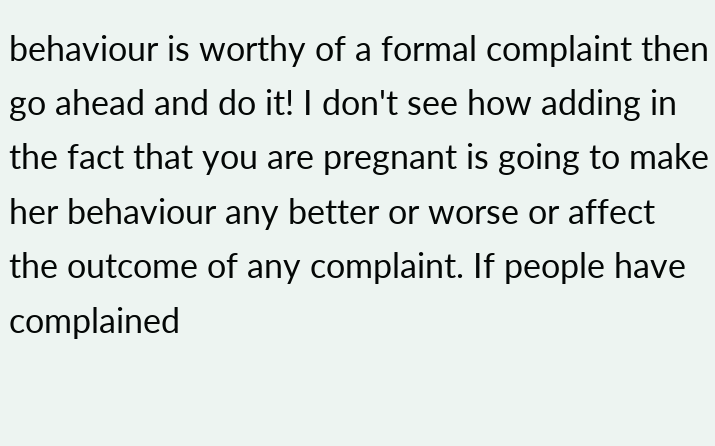behaviour is worthy of a formal complaint then go ahead and do it! I don't see how adding in the fact that you are pregnant is going to make her behaviour any better or worse or affect the outcome of any complaint. If people have complained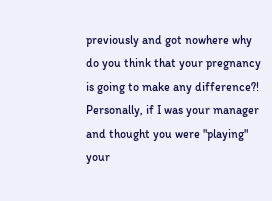previously and got nowhere why do you think that your pregnancy is going to make any difference?! Personally, if I was your manager and thought you were "playing" your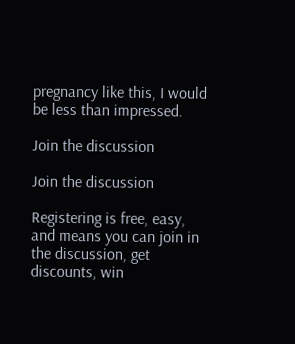pregnancy like this, I would be less than impressed.

Join the discussion

Join the discussion

Registering is free, easy, and means you can join in the discussion, get discounts, win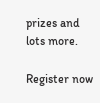prizes and lots more.

Register now